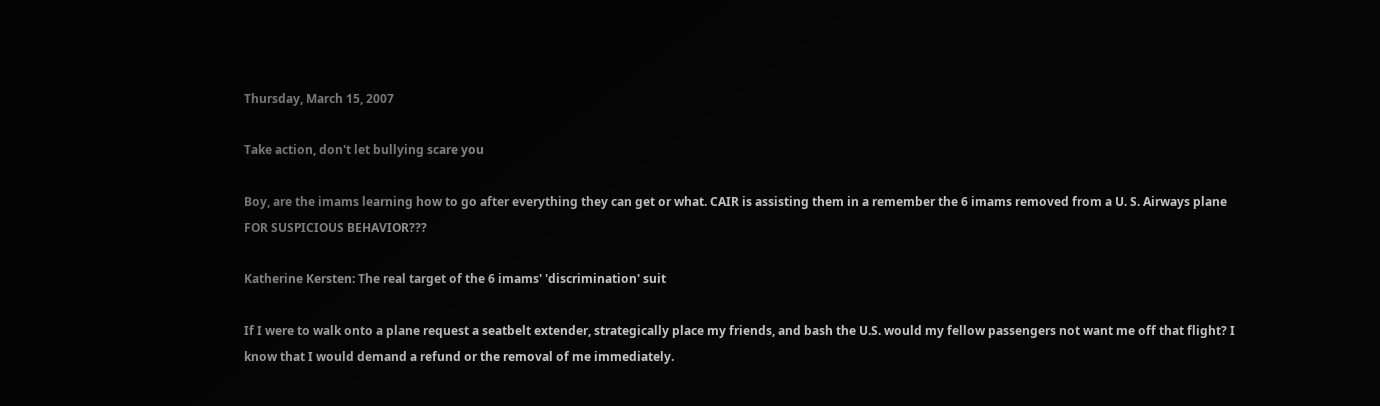Thursday, March 15, 2007

Take action, don't let bullying scare you

Boy, are the imams learning how to go after everything they can get or what. CAIR is assisting them in a remember the 6 imams removed from a U. S. Airways plane FOR SUSPICIOUS BEHAVIOR???

Katherine Kersten: The real target of the 6 imams' 'discrimination' suit

If I were to walk onto a plane request a seatbelt extender, strategically place my friends, and bash the U.S. would my fellow passengers not want me off that flight? I know that I would demand a refund or the removal of me immediately.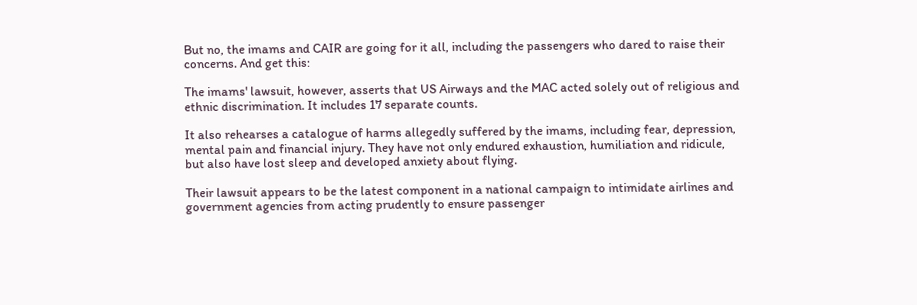But no, the imams and CAIR are going for it all, including the passengers who dared to raise their concerns. And get this:

The imams' lawsuit, however, asserts that US Airways and the MAC acted solely out of religious and ethnic discrimination. It includes 17 separate counts.

It also rehearses a catalogue of harms allegedly suffered by the imams, including fear, depression, mental pain and financial injury. They have not only endured exhaustion, humiliation and ridicule, but also have lost sleep and developed anxiety about flying.

Their lawsuit appears to be the latest component in a national campaign to intimidate airlines and government agencies from acting prudently to ensure passenger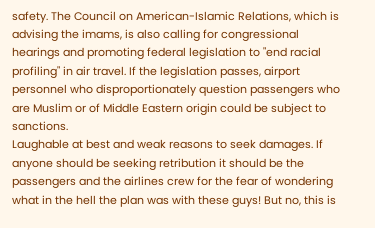safety. The Council on American-Islamic Relations, which is advising the imams, is also calling for congressional hearings and promoting federal legislation to "end racial profiling" in air travel. If the legislation passes, airport personnel who disproportionately question passengers who are Muslim or of Middle Eastern origin could be subject to sanctions.
Laughable at best and weak reasons to seek damages. If anyone should be seeking retribution it should be the passengers and the airlines crew for the fear of wondering what in the hell the plan was with these guys! But no, this is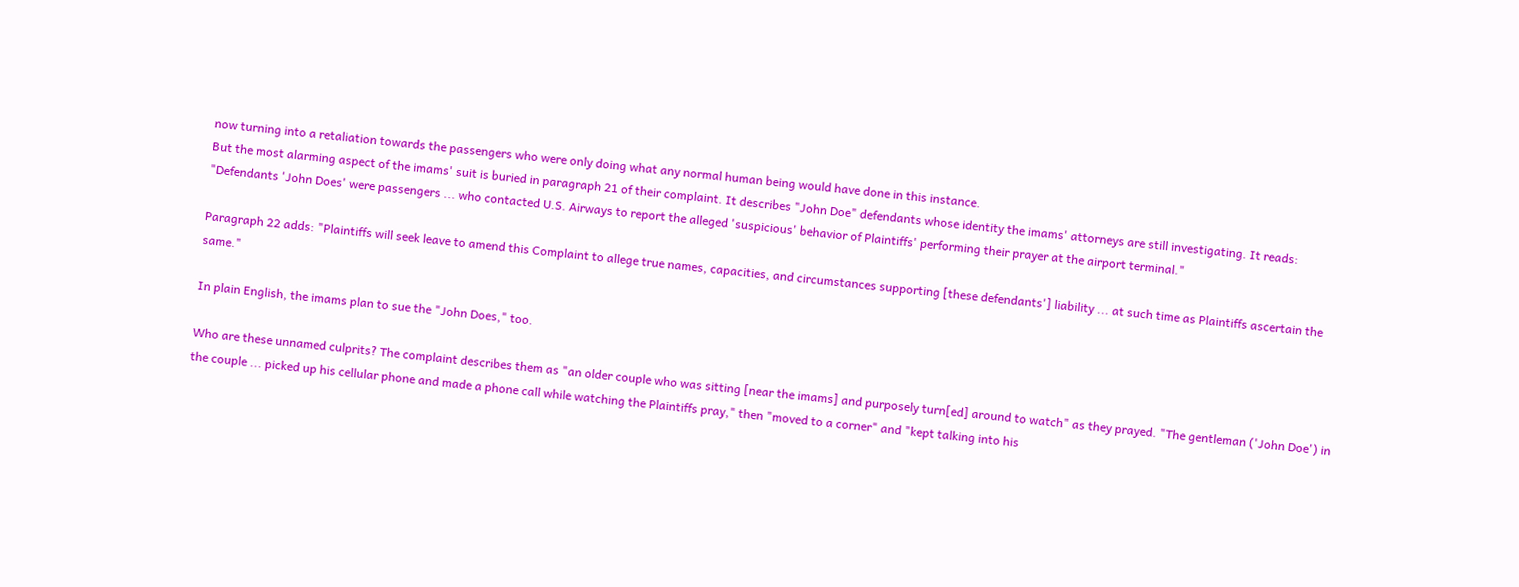now turning into a retaliation towards the passengers who were only doing what any normal human being would have done in this instance.
But the most alarming aspect of the imams' suit is buried in paragraph 21 of their complaint. It describes "John Doe" defendants whose identity the imams' attorneys are still investigating. It reads: "Defendants 'John Does' were passengers ... who contacted U.S. Airways to report the alleged 'suspicious' behavior of Plaintiffs' performing their prayer at the airport terminal."

Paragraph 22 adds: "Plaintiffs will seek leave to amend this Complaint to allege true names, capacities, and circumstances supporting [these defendants'] liability ... at such time as Plaintiffs ascertain the same."

In plain English, the imams plan to sue the "John Does," too.

Who are these unnamed culprits? The complaint describes them as "an older couple who was sitting [near the imams] and purposely turn[ed] around to watch" as they prayed. "The gentleman ('John Doe') in the couple ... picked up his cellular phone and made a phone call while watching the Plaintiffs pray," then "moved to a corner" and "kept talking into his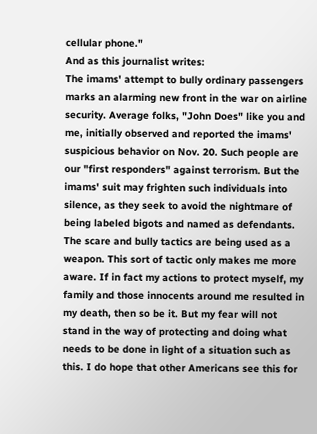cellular phone."
And as this journalist writes:
The imams' attempt to bully ordinary passengers marks an alarming new front in the war on airline security. Average folks, "John Does" like you and me, initially observed and reported the imams' suspicious behavior on Nov. 20. Such people are our "first responders" against terrorism. But the imams' suit may frighten such individuals into silence, as they seek to avoid the nightmare of being labeled bigots and named as defendants.
The scare and bully tactics are being used as a weapon. This sort of tactic only makes me more aware. If in fact my actions to protect myself, my family and those innocents around me resulted in my death, then so be it. But my fear will not stand in the way of protecting and doing what needs to be done in light of a situation such as this. I do hope that other Americans see this for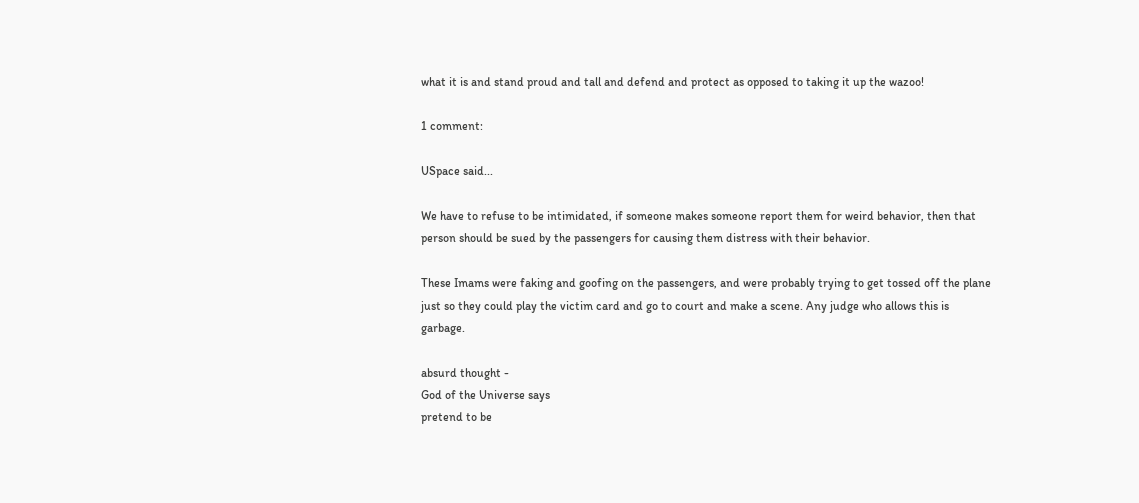what it is and stand proud and tall and defend and protect as opposed to taking it up the wazoo!

1 comment:

USpace said...

We have to refuse to be intimidated, if someone makes someone report them for weird behavior, then that person should be sued by the passengers for causing them distress with their behavior.

These Imams were faking and goofing on the passengers, and were probably trying to get tossed off the plane just so they could play the victim card and go to court and make a scene. Any judge who allows this is garbage.

absurd thought -
God of the Universe says
pretend to be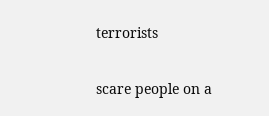terrorists

scare people on a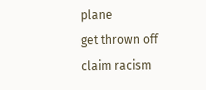plane
get thrown off claim racism